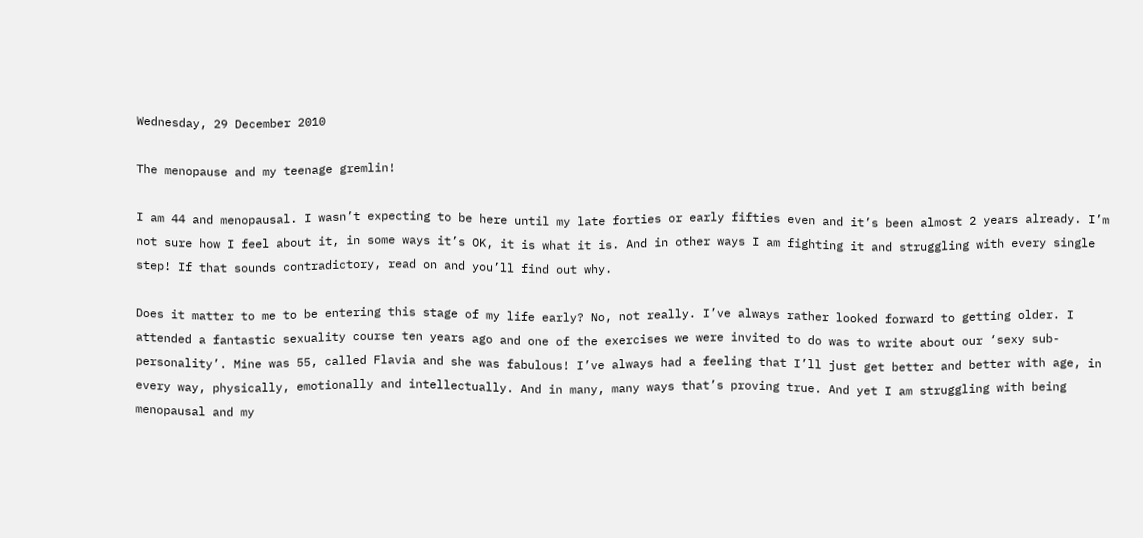Wednesday, 29 December 2010

The menopause and my teenage gremlin!

I am 44 and menopausal. I wasn’t expecting to be here until my late forties or early fifties even and it’s been almost 2 years already. I’m not sure how I feel about it, in some ways it’s OK, it is what it is. And in other ways I am fighting it and struggling with every single step! If that sounds contradictory, read on and you’ll find out why.

Does it matter to me to be entering this stage of my life early? No, not really. I’ve always rather looked forward to getting older. I attended a fantastic sexuality course ten years ago and one of the exercises we were invited to do was to write about our ‘sexy sub-personality’. Mine was 55, called Flavia and she was fabulous! I’ve always had a feeling that I’ll just get better and better with age, in every way, physically, emotionally and intellectually. And in many, many ways that’s proving true. And yet I am struggling with being menopausal and my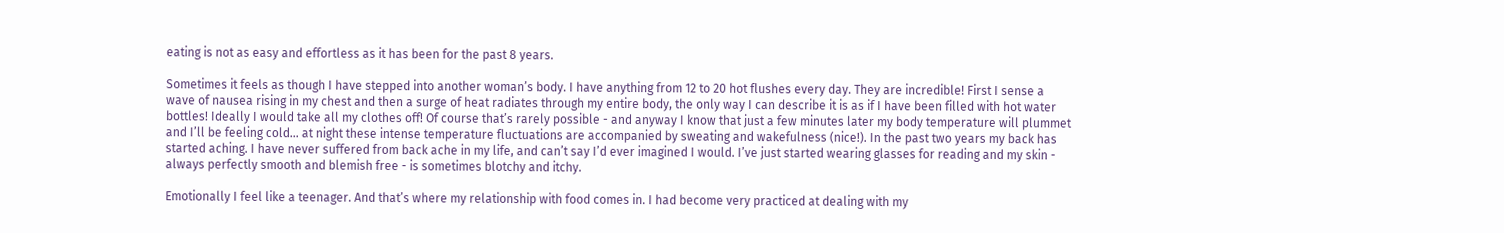eating is not as easy and effortless as it has been for the past 8 years.

Sometimes it feels as though I have stepped into another woman’s body. I have anything from 12 to 20 hot flushes every day. They are incredible! First I sense a wave of nausea rising in my chest and then a surge of heat radiates through my entire body, the only way I can describe it is as if I have been filled with hot water bottles! Ideally I would take all my clothes off! Of course that’s rarely possible - and anyway I know that just a few minutes later my body temperature will plummet and I’ll be feeling cold… at night these intense temperature fluctuations are accompanied by sweating and wakefulness (nice!). In the past two years my back has started aching. I have never suffered from back ache in my life, and can’t say I’d ever imagined I would. I’ve just started wearing glasses for reading and my skin - always perfectly smooth and blemish free - is sometimes blotchy and itchy.

Emotionally I feel like a teenager. And that’s where my relationship with food comes in. I had become very practiced at dealing with my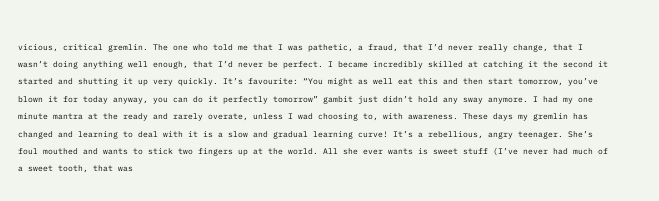vicious, critical gremlin. The one who told me that I was pathetic, a fraud, that I’d never really change, that I wasn’t doing anything well enough, that I’d never be perfect. I became incredibly skilled at catching it the second it started and shutting it up very quickly. It’s favourite: “You might as well eat this and then start tomorrow, you’ve blown it for today anyway, you can do it perfectly tomorrow” gambit just didn’t hold any sway anymore. I had my one minute mantra at the ready and rarely overate, unless I wad choosing to, with awareness. These days my gremlin has changed and learning to deal with it is a slow and gradual learning curve! It’s a rebellious, angry teenager. She’s foul mouthed and wants to stick two fingers up at the world. All she ever wants is sweet stuff (I’ve never had much of a sweet tooth, that was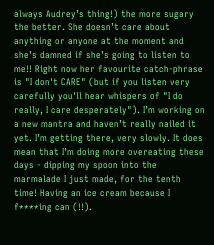always Audrey’s thing!) the more sugary the better. She doesn’t care about anything or anyone at the moment and she’s damned if she’s going to listen to me!! Right now her favourite catch-phrase is "I don't CARE" (but if you listen very carefully you'll hear whispers of "I do really, I care desperately"). I’m working on a new mantra and haven’t really nailed it yet. I’m getting there, very slowly. It does mean that I’m doing more overeating these days - dipping my spoon into the marmalade I just made, for the tenth time! Having an ice cream because I f****ing can (!!).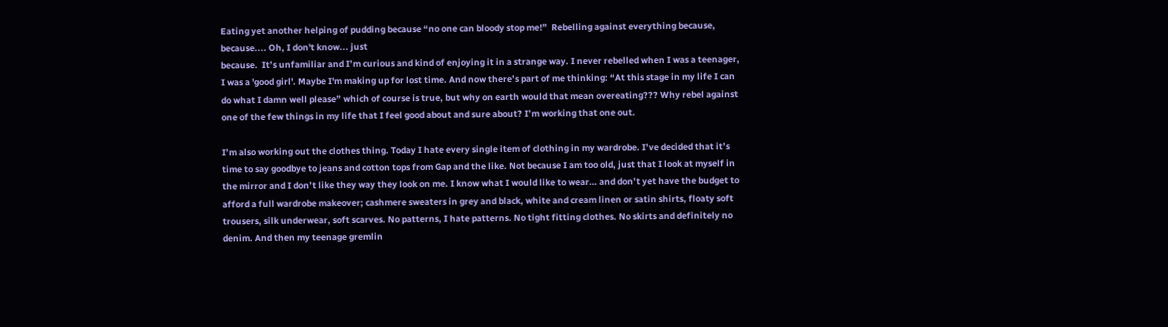Eating yet another helping of pudding because “no one can bloody stop me!”  Rebelling against everything because, because.... Oh, I don't know... just
because.  It’s unfamiliar and I’m curious and kind of enjoying it in a strange way. I never rebelled when I was a teenager, I was a 'good girl'. Maybe I'm making up for lost time. And now there’s part of me thinking: “At this stage in my life I can do what I damn well please” which of course is true, but why on earth would that mean overeating??? Why rebel against one of the few things in my life that I feel good about and sure about? I’m working that one out.

I’m also working out the clothes thing. Today I hate every single item of clothing in my wardrobe. I’ve decided that it’s time to say goodbye to jeans and cotton tops from Gap and the like. Not because I am too old, just that I look at myself in the mirror and I don’t like they way they look on me. I know what I would like to wear… and don’t yet have the budget to afford a full wardrobe makeover; cashmere sweaters in grey and black, white and cream linen or satin shirts, floaty soft trousers, silk underwear, soft scarves. No patterns, I hate patterns. No tight fitting clothes. No skirts and definitely no denim. And then my teenage gremlin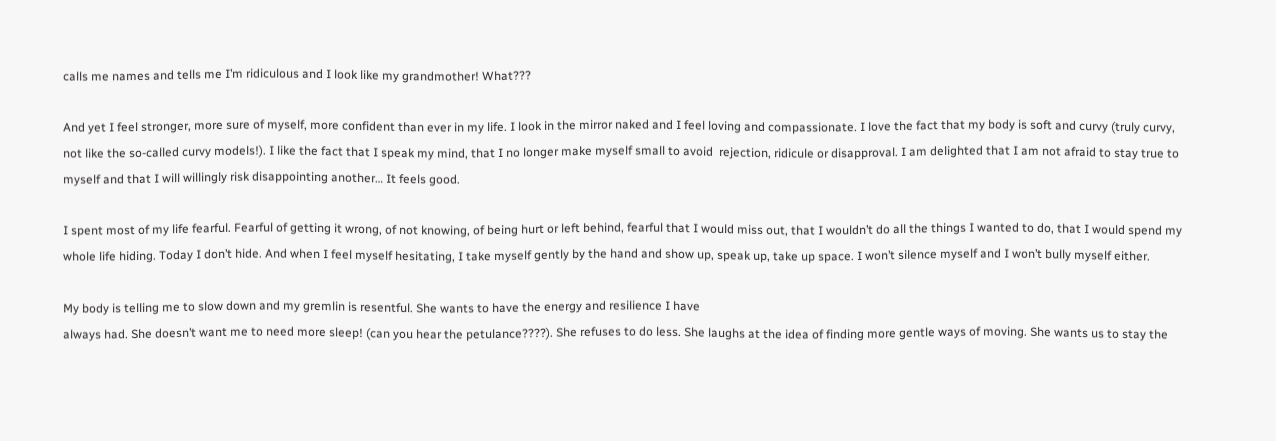calls me names and tells me I’m ridiculous and I look like my grandmother! What???

And yet I feel stronger, more sure of myself, more confident than ever in my life. I look in the mirror naked and I feel loving and compassionate. I love the fact that my body is soft and curvy (truly curvy, not like the so-called curvy models!). I like the fact that I speak my mind, that I no longer make myself small to avoid  rejection, ridicule or disapproval. I am delighted that I am not afraid to stay true to myself and that I will willingly risk disappointing another… It feels good.

I spent most of my life fearful. Fearful of getting it wrong, of not knowing, of being hurt or left behind, fearful that I would miss out, that I wouldn’t do all the things I wanted to do, that I would spend my whole life hiding. Today I don’t hide. And when I feel myself hesitating, I take myself gently by the hand and show up, speak up, take up space. I won’t silence myself and I won’t bully myself either.

My body is telling me to slow down and my gremlin is resentful. She wants to have the energy and resilience I have
always had. She doesn’t want me to need more sleep! (can you hear the petulance????). She refuses to do less. She laughs at the idea of finding more gentle ways of moving. She wants us to stay the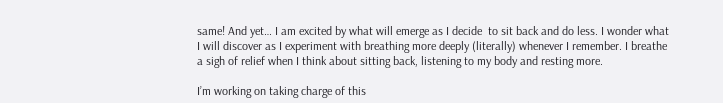same! And yet… I am excited by what will emerge as I decide  to sit back and do less. I wonder what I will discover as I experiment with breathing more deeply (literally) whenever I remember. I breathe a sigh of relief when I think about sitting back, listening to my body and resting more.

I’m working on taking charge of this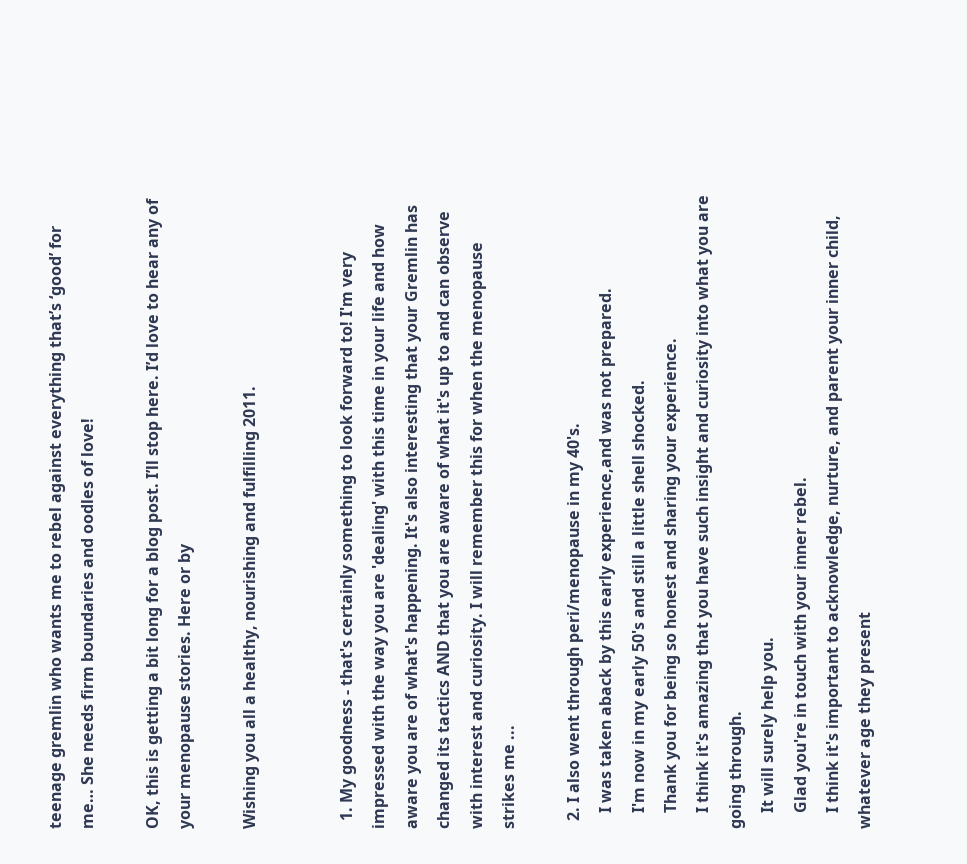teenage gremlin who wants me to rebel against everything that’s ‘good’ for me… She needs firm boundaries and oodles of love!

OK, this is getting a bit long for a blog post. I’ll stop here. I’d love to hear any of your menopause stories. Here or by

Wishing you all a healthy, nourishing and fulfilling 2011.


  1. My goodness - that's certainly something to look forward to! I'm very impressed with the way you are 'dealing' with this time in your life and how aware you are of what's happening. It's also interesting that your Gremlin has changed its tactics AND that you are aware of what it's up to and can observe with interest and curiosity. I will remember this for when the menopause strikes me ...

  2. I also went through peri/menopause in my 40's.
    I was taken aback by this early experience,and was not prepared.
    I'm now in my early 50's and still a little shell shocked.
    Thank you for being so honest and sharing your experience.
    I think it's amazing that you have such insight and curiosity into what you are going through.
    It will surely help you.
    Glad you're in touch with your inner rebel.
    I think it's important to acknowledge, nurture, and parent your inner child, whatever age they present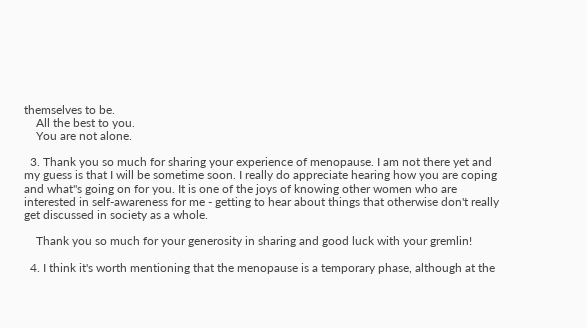themselves to be.
    All the best to you.
    You are not alone.

  3. Thank you so much for sharing your experience of menopause. I am not there yet and my guess is that I will be sometime soon. I really do appreciate hearing how you are coping and what''s going on for you. It is one of the joys of knowing other women who are interested in self-awareness for me - getting to hear about things that otherwise don't really get discussed in society as a whole.

    Thank you so much for your generosity in sharing and good luck with your gremlin!

  4. I think it's worth mentioning that the menopause is a temporary phase, although at the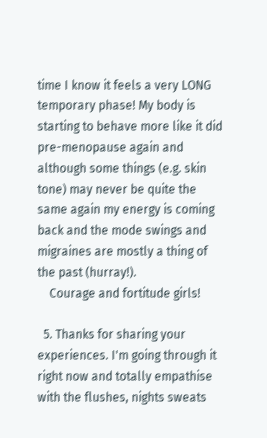time I know it feels a very LONG temporary phase! My body is starting to behave more like it did pre-menopause again and although some things (e.g. skin tone) may never be quite the same again my energy is coming back and the mode swings and migraines are mostly a thing of the past (hurray!).
    Courage and fortitude girls!

  5. Thanks for sharing your experiences. I'm going through it right now and totally empathise with the flushes, nights sweats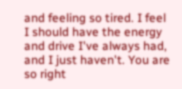and feeling so tired. I feel I should have the energy and drive I've always had, and I just haven't. You are so right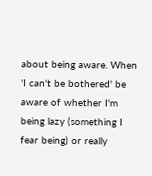about being aware. When 'I can't be bothered' be aware of whether I'm being lazy (something I fear being) or really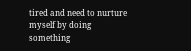tired and need to nurture myself by doing something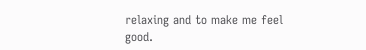relaxing and to make me feel good.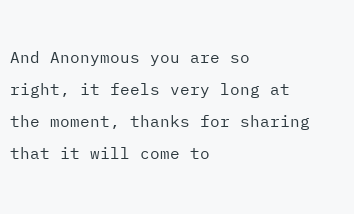And Anonymous you are so right, it feels very long at the moment, thanks for sharing that it will come to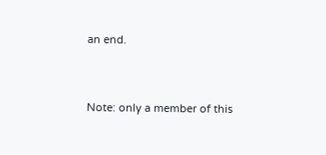an end.


Note: only a member of this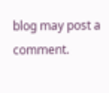blog may post a comment.